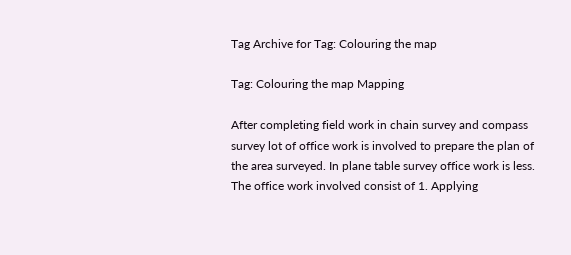Tag Archive for Tag: Colouring the map

Tag: Colouring the map Mapping

After completing field work in chain survey and compass survey lot of office work is involved to prepare the plan of the area surveyed. In plane table survey office work is less. The office work involved consist of 1. Applying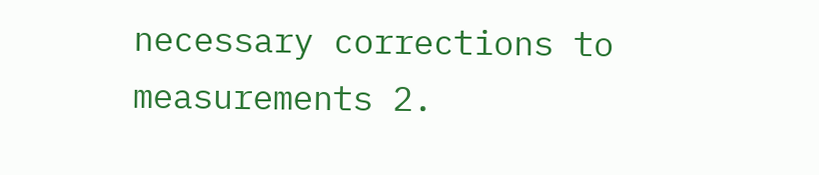necessary corrections to measurements 2.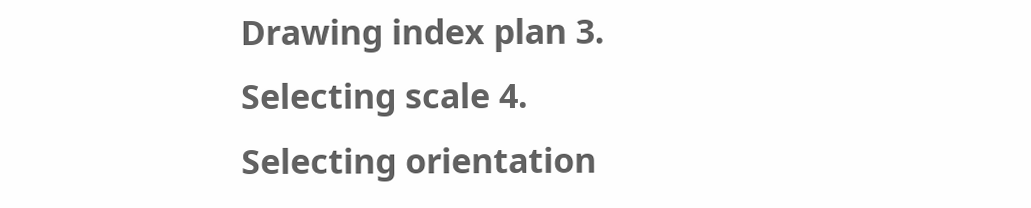Drawing index plan 3. Selecting scale 4. Selecting orientation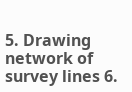5. Drawing network of survey lines 6.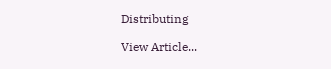Distributing

View Article...